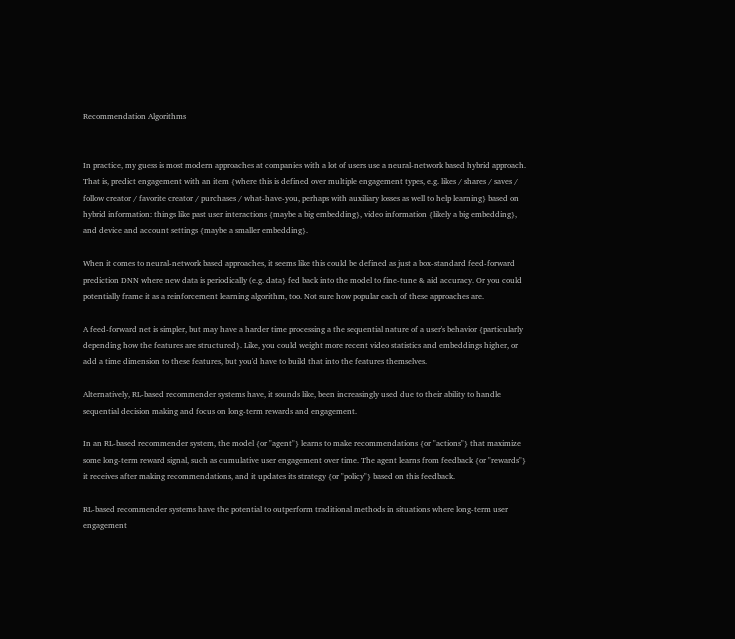Recommendation Algorithms


In practice, my guess is most modern approaches at companies with a lot of users use a neural-network based hybrid approach. That is, predict engagement with an item {where this is defined over multiple engagement types, e.g. likes / shares / saves / follow creator / favorite creator / purchases / what-have-you, perhaps with auxiliary losses as well to help learning} based on hybrid information: things like past user interactions {maybe a big embedding}, video information {likely a big embedding}, and device and account settings {maybe a smaller embedding}.

When it comes to neural-network based approaches, it seems like this could be defined as just a box-standard feed-forward prediction DNN where new data is periodically (e.g. data} fed back into the model to fine-tune & aid accuracy. Or you could potentially frame it as a reinforcement learning algorithm, too. Not sure how popular each of these approaches are.

A feed-forward net is simpler, but may have a harder time processing a the sequential nature of a user's behavior {particularly depending how the features are structured}. Like, you could weight more recent video statistics and embeddings higher, or add a time dimension to these features, but you'd have to build that into the features themselves.

Alternatively, RL-based recommender systems have, it sounds like, been increasingly used due to their ability to handle sequential decision making and focus on long-term rewards and engagement.

In an RL-based recommender system, the model {or "agent"} learns to make recommendations {or "actions"} that maximize some long-term reward signal, such as cumulative user engagement over time. The agent learns from feedback {or "rewards"} it receives after making recommendations, and it updates its strategy {or "policy"} based on this feedback.

RL-based recommender systems have the potential to outperform traditional methods in situations where long-term user engagement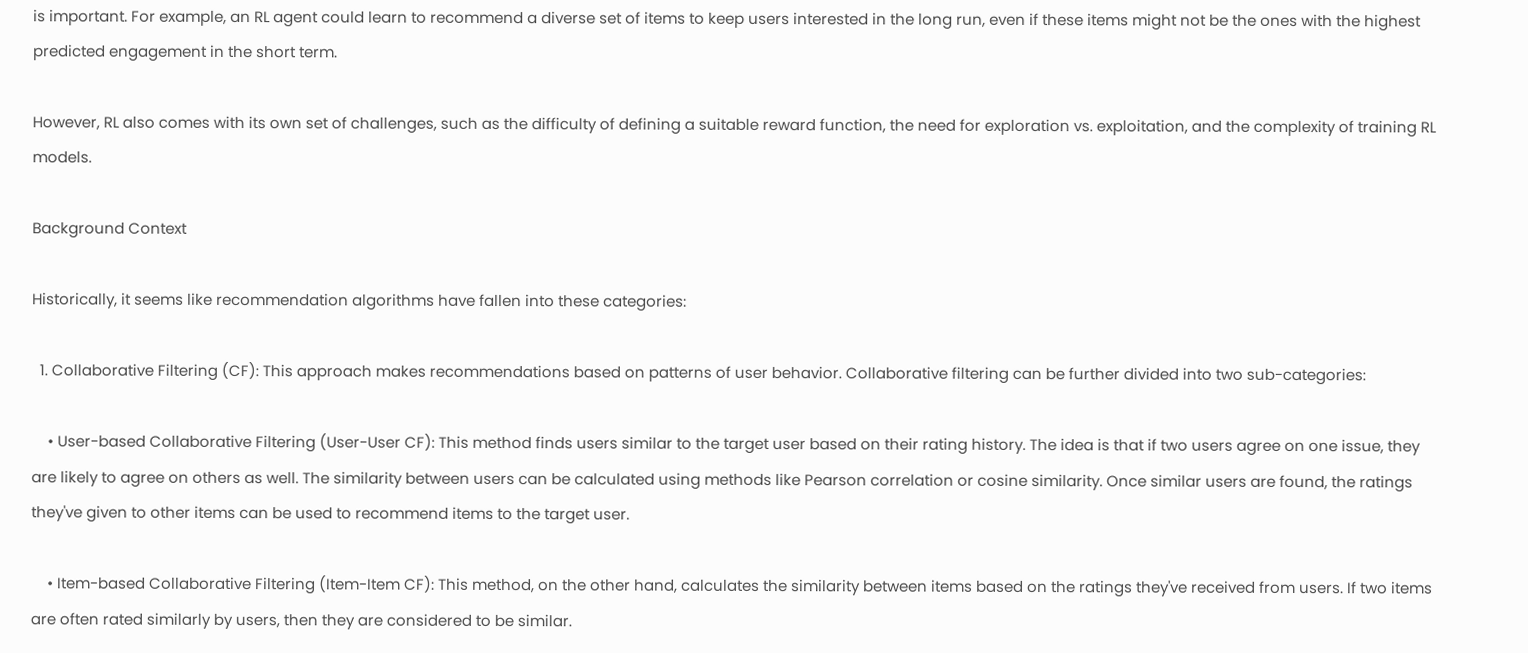is important. For example, an RL agent could learn to recommend a diverse set of items to keep users interested in the long run, even if these items might not be the ones with the highest predicted engagement in the short term.

However, RL also comes with its own set of challenges, such as the difficulty of defining a suitable reward function, the need for exploration vs. exploitation, and the complexity of training RL models.

Background Context

Historically, it seems like recommendation algorithms have fallen into these categories:

  1. Collaborative Filtering (CF): This approach makes recommendations based on patterns of user behavior. Collaborative filtering can be further divided into two sub-categories:

    • User-based Collaborative Filtering (User-User CF): This method finds users similar to the target user based on their rating history. The idea is that if two users agree on one issue, they are likely to agree on others as well. The similarity between users can be calculated using methods like Pearson correlation or cosine similarity. Once similar users are found, the ratings they've given to other items can be used to recommend items to the target user.

    • Item-based Collaborative Filtering (Item-Item CF): This method, on the other hand, calculates the similarity between items based on the ratings they've received from users. If two items are often rated similarly by users, then they are considered to be similar.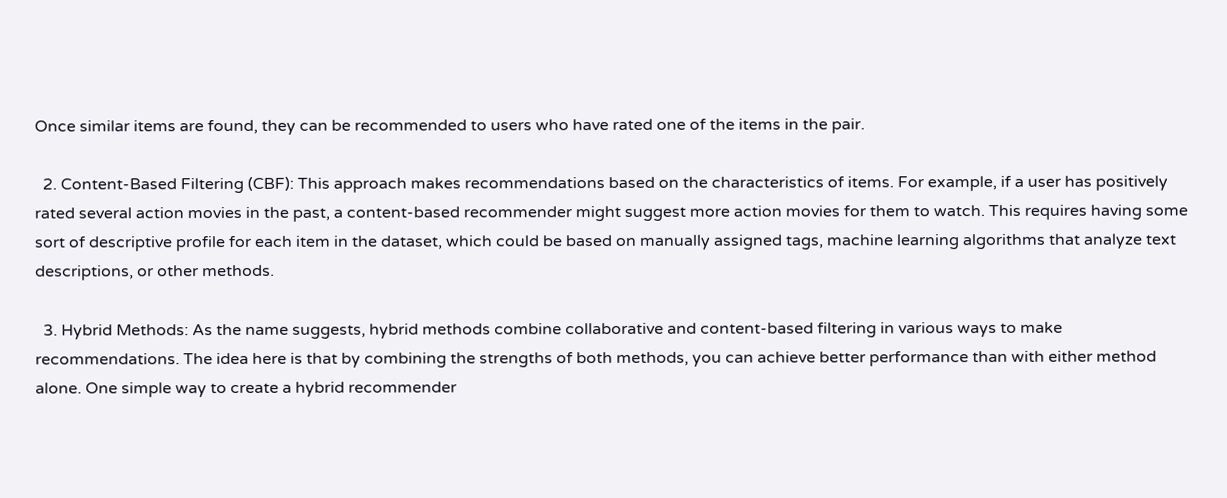Once similar items are found, they can be recommended to users who have rated one of the items in the pair.

  2. Content-Based Filtering (CBF): This approach makes recommendations based on the characteristics of items. For example, if a user has positively rated several action movies in the past, a content-based recommender might suggest more action movies for them to watch. This requires having some sort of descriptive profile for each item in the dataset, which could be based on manually assigned tags, machine learning algorithms that analyze text descriptions, or other methods.

  3. Hybrid Methods: As the name suggests, hybrid methods combine collaborative and content-based filtering in various ways to make recommendations. The idea here is that by combining the strengths of both methods, you can achieve better performance than with either method alone. One simple way to create a hybrid recommender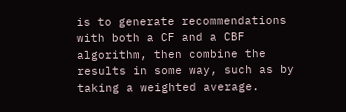is to generate recommendations with both a CF and a CBF algorithm, then combine the results in some way, such as by taking a weighted average.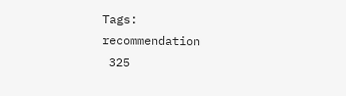Tags: recommendation
 325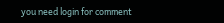you need login for comment